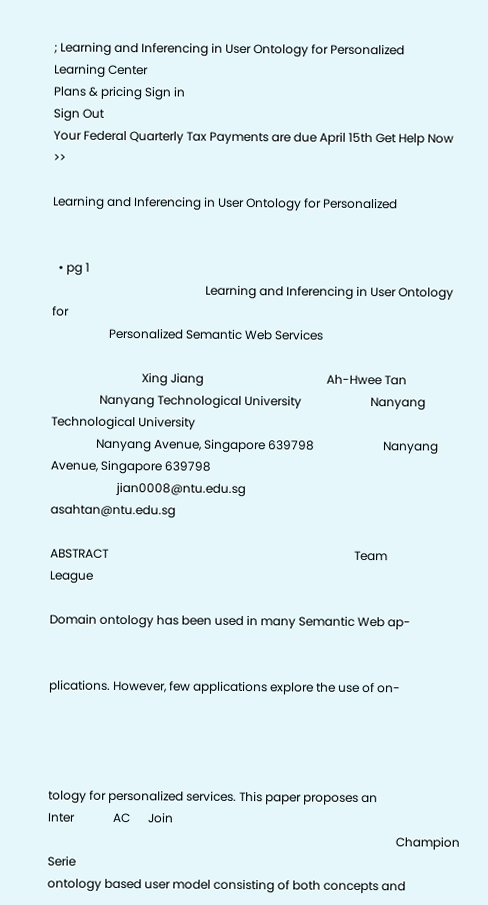; Learning and Inferencing in User Ontology for Personalized
Learning Center
Plans & pricing Sign in
Sign Out
Your Federal Quarterly Tax Payments are due April 15th Get Help Now >>

Learning and Inferencing in User Ontology for Personalized


  • pg 1
                                                   Learning and Inferencing in User Ontology for
                   Personalized Semantic Web Services

                              Xing Jiang                                         Ah-Hwee Tan
                Nanyang Technological University                       Nanyang Technological University
               Nanyang Avenue, Singapore 639798                       Nanyang Avenue, Singapore 639798
                      jian0008@ntu.edu.sg                                   asahtan@ntu.edu.sg

ABSTRACT                                                                                  Team                              League

Domain ontology has been used in many Semantic Web ap-


plications. However, few applications explore the use of on-




tology for personalized services. This paper proposes an                          Inter             AC      Join
                                                                                                                    Champion        Serie
ontology based user model consisting of both concepts and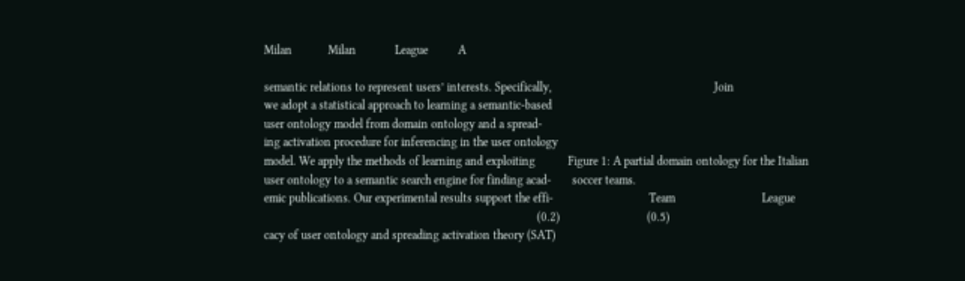Milan            Milan             League          A

semantic relations to represent users’ interests. Specifically,                                                      Join
we adopt a statistical approach to learning a semantic-based
user ontology model from domain ontology and a spread-
ing activation procedure for inferencing in the user ontology
model. We apply the methods of learning and exploiting           Figure 1: A partial domain ontology for the Italian
user ontology to a semantic search engine for finding acad-       soccer teams.
emic publications. Our experimental results support the effi-                                Team                             League
                                                                                           (0.2)                             (0.5)
cacy of user ontology and spreading activation theory (SAT)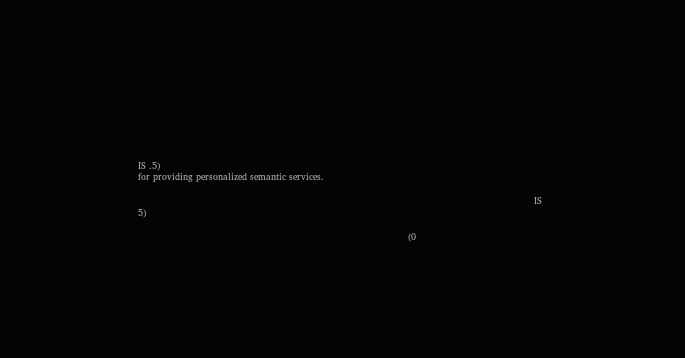IS .5)
for providing personalized semantic services.

                                                                                                                                    IS 5)

                                                                                          (0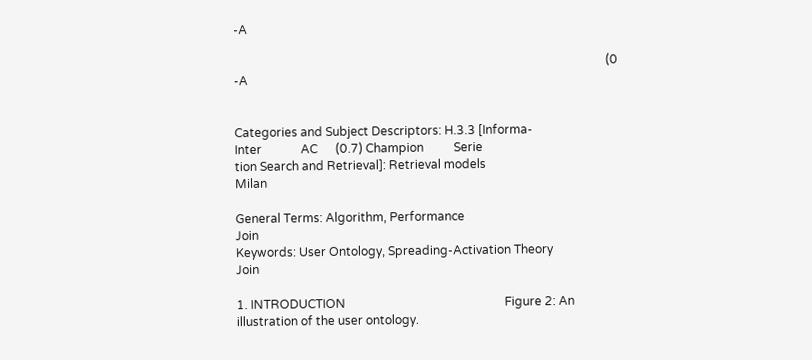-A

                                                                                                                            (0 -A


Categories and Subject Descriptors: H.3.3 [Informa-                               Inter             AC      (0.7) Champion          Serie
tion Search and Retrieval]: Retrieval models                                      Milan

General Terms: Algorithm, Performance                                                                               Join
Keywords: User Ontology, Spreading-Activation Theory                                                        Join

1. INTRODUCTION                                                     Figure 2: An illustration of the user ontology.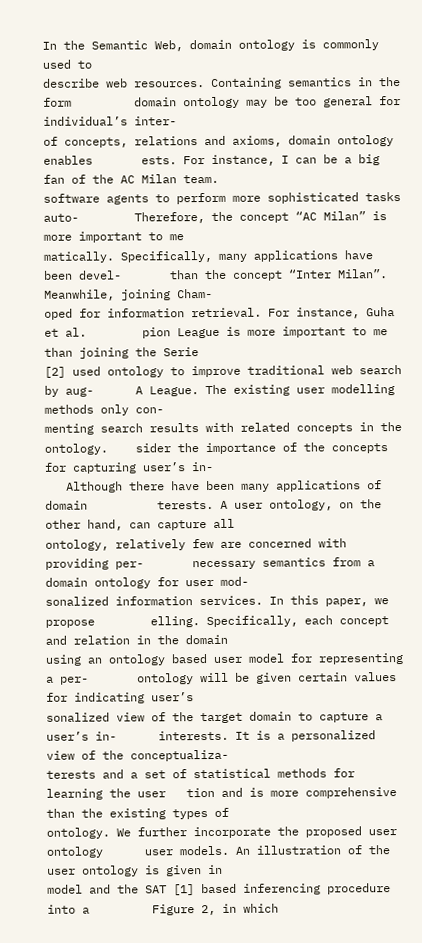In the Semantic Web, domain ontology is commonly used to
describe web resources. Containing semantics in the form         domain ontology may be too general for individual’s inter-
of concepts, relations and axioms, domain ontology enables       ests. For instance, I can be a big fan of the AC Milan team.
software agents to perform more sophisticated tasks auto-        Therefore, the concept “AC Milan” is more important to me
matically. Specifically, many applications have been devel-       than the concept “Inter Milan”. Meanwhile, joining Cham-
oped for information retrieval. For instance, Guha et al.        pion League is more important to me than joining the Serie
[2] used ontology to improve traditional web search by aug-      A League. The existing user modelling methods only con-
menting search results with related concepts in the ontology.    sider the importance of the concepts for capturing user’s in-
   Although there have been many applications of domain          terests. A user ontology, on the other hand, can capture all
ontology, relatively few are concerned with providing per-       necessary semantics from a domain ontology for user mod-
sonalized information services. In this paper, we propose        elling. Specifically, each concept and relation in the domain
using an ontology based user model for representing a per-       ontology will be given certain values for indicating user’s
sonalized view of the target domain to capture a user’s in-      interests. It is a personalized view of the conceptualiza-
terests and a set of statistical methods for learning the user   tion and is more comprehensive than the existing types of
ontology. We further incorporate the proposed user ontology      user models. An illustration of the user ontology is given in
model and the SAT [1] based inferencing procedure into a         Figure 2, in which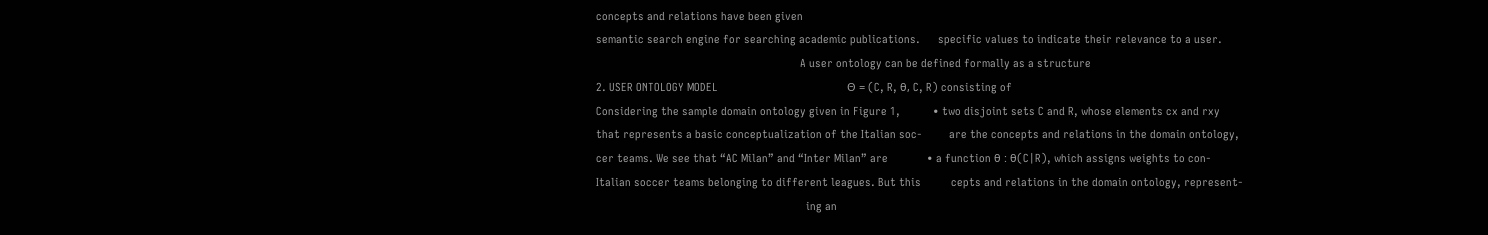concepts and relations have been given
semantic search engine for searching academic publications.      specific values to indicate their relevance to a user.
                                                                    A user ontology can be defined formally as a structure
2. USER ONTOLOGY MODEL                                           Θ = (C, R, θ, C, R) consisting of
Considering the sample domain ontology given in Figure 1,           • two disjoint sets C and R, whose elements cx and rxy
that represents a basic conceptualization of the Italian soc-         are the concepts and relations in the domain ontology,
cer teams. We see that “AC Milan” and “Inter Milan” are             • a function θ : θ(C|R), which assigns weights to con-
Italian soccer teams belonging to different leagues. But this          cepts and relations in the domain ontology, represent-
                                                                      ing an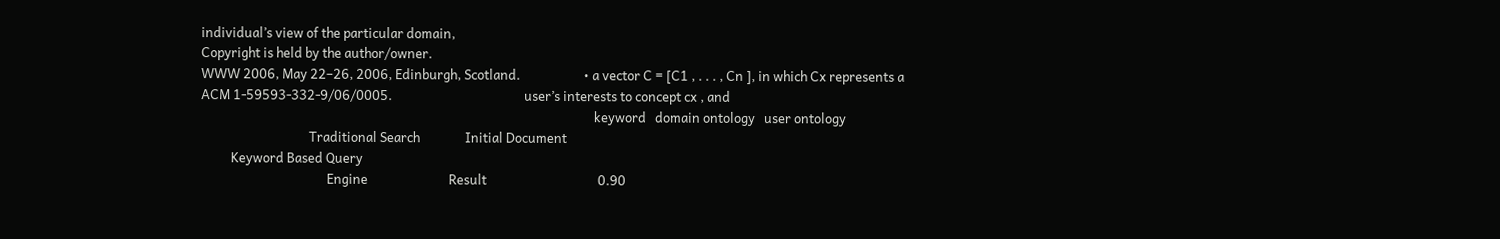individual’s view of the particular domain,
Copyright is held by the author/owner.
WWW 2006, May 22–26, 2006, Edinburgh, Scotland.                     • a vector C = [C1 , . . . , Cn ], in which Cx represents a
ACM 1-59593-332-9/06/0005.                                            user’s interests to concept cx , and
                                                                                                                                   keyword   domain ontology   user ontology
                                    Traditional Search               Initial Document
          Keyword Based Query
                                          Engine                           Result                                     0.90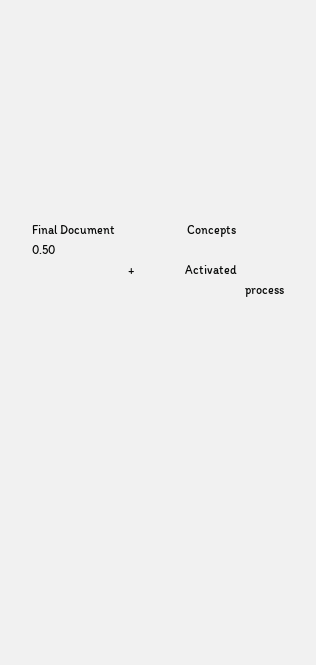Final Document                        Concepts                                                            0.50
                                +                 Activated
                                                                       process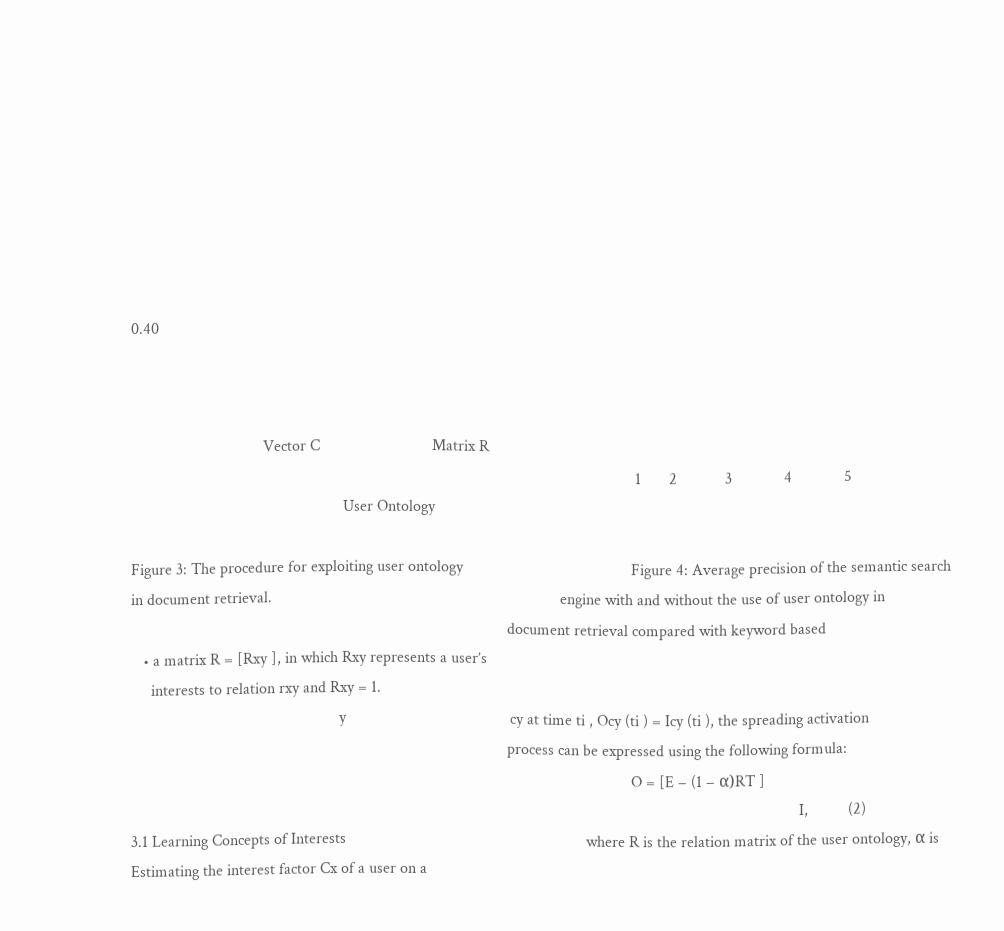0.40



                                 Vector C                            Matrix R
                                                                                                                              1       2            3             4             5
                                                     User Ontology

Figure 3: The procedure for exploiting user ontology                                          Figure 4: Average precision of the semantic search
in document retrieval.                                                                        engine with and without the use of user ontology in
                                                                                              document retrieval compared with keyword based
   • a matrix R = [Rxy ], in which Rxy represents a user’s
     interests to relation rxy and Rxy = 1.
                                                    y                                         cy at time ti , Ocy (ti ) = Icy (ti ), the spreading activation
                                                                                              process can be expressed using the following formula:
                                                                                                                             O = [E − (1 − α)RT ]
                                                                                                                                                                       I,          (2)
3.1 Learning Concepts of Interests                                                            where R is the relation matrix of the user ontology, α is
Estimating the interest factor Cx of a user on a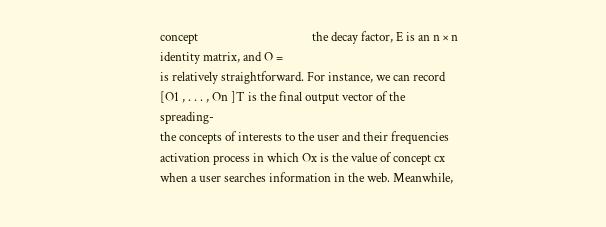concept                                      the decay factor, E is an n × n identity matrix, and O =
is relatively straightforward. For instance, we can record                                    [O1 , . . . , On ]T is the final output vector of the spreading-
the concepts of interests to the user and their frequencies                                   activation process in which Ox is the value of concept cx
when a user searches information in the web. Meanwhile,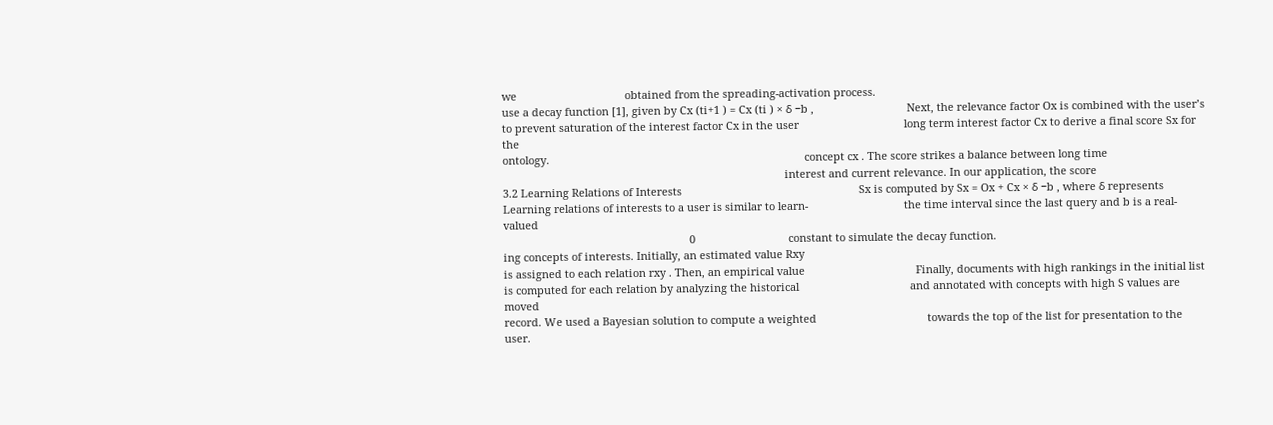we                                    obtained from the spreading-activation process.
use a decay function [1], given by Cx (ti+1 ) = Cx (ti ) × δ −b ,                               Next, the relevance factor Ox is combined with the user’s
to prevent saturation of the interest factor Cx in the user                                   long term interest factor Cx to derive a final score Sx for the
ontology.                                                                                     concept cx . The score strikes a balance between long time
                                                                                              interest and current relevance. In our application, the score
3.2 Learning Relations of Interests                                                           Sx is computed by Sx = Ox + Cx × δ −b , where δ represents
Learning relations of interests to a user is similar to learn-                                the time interval since the last query and b is a real-valued
                                                              0                               constant to simulate the decay function.
ing concepts of interests. Initially, an estimated value Rxy
is assigned to each relation rxy . Then, an empirical value                                     Finally, documents with high rankings in the initial list
is computed for each relation by analyzing the historical                                     and annotated with concepts with high S values are moved
record. We used a Bayesian solution to compute a weighted                                     towards the top of the list for presentation to the user.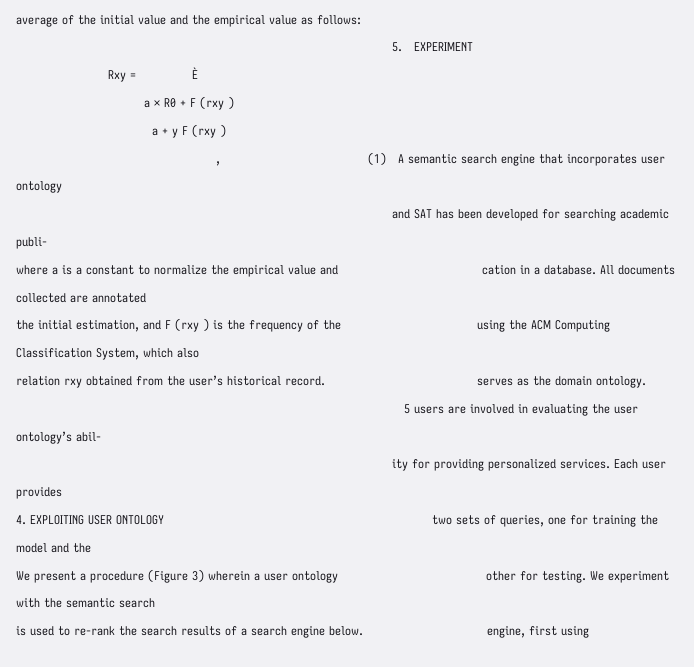average of the initial value and the empirical value as follows:
                                                                                              5.   EXPERIMENT
                       Rxy =              È
                                a × R0 + F (rxy )
                                  a + y F (rxy )
                                                  ,                                     (1)   A semantic search engine that incorporates user ontology
                                                                                              and SAT has been developed for searching academic publi-
where a is a constant to normalize the empirical value and                                    cation in a database. All documents collected are annotated
the initial estimation, and F (rxy ) is the frequency of the                                  using the ACM Computing Classification System, which also
relation rxy obtained from the user’s historical record.                                      serves as the domain ontology.
                                                                                                 5 users are involved in evaluating the user ontology’s abil-
                                                                                              ity for providing personalized services. Each user provides
4. EXPLOITING USER ONTOLOGY                                                                   two sets of queries, one for training the model and the
We present a procedure (Figure 3) wherein a user ontology                                     other for testing. We experiment with the semantic search
is used to re-rank the search results of a search engine below.                               engine, first using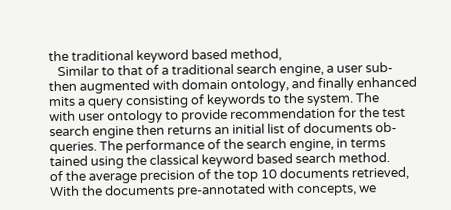the traditional keyword based method,
   Similar to that of a traditional search engine, a user sub-                                then augmented with domain ontology, and finally enhanced
mits a query consisting of keywords to the system. The                                        with user ontology to provide recommendation for the test
search engine then returns an initial list of documents ob-                                   queries. The performance of the search engine, in terms
tained using the classical keyword based search method.                                       of the average precision of the top 10 documents retrieved,
With the documents pre-annotated with concepts, we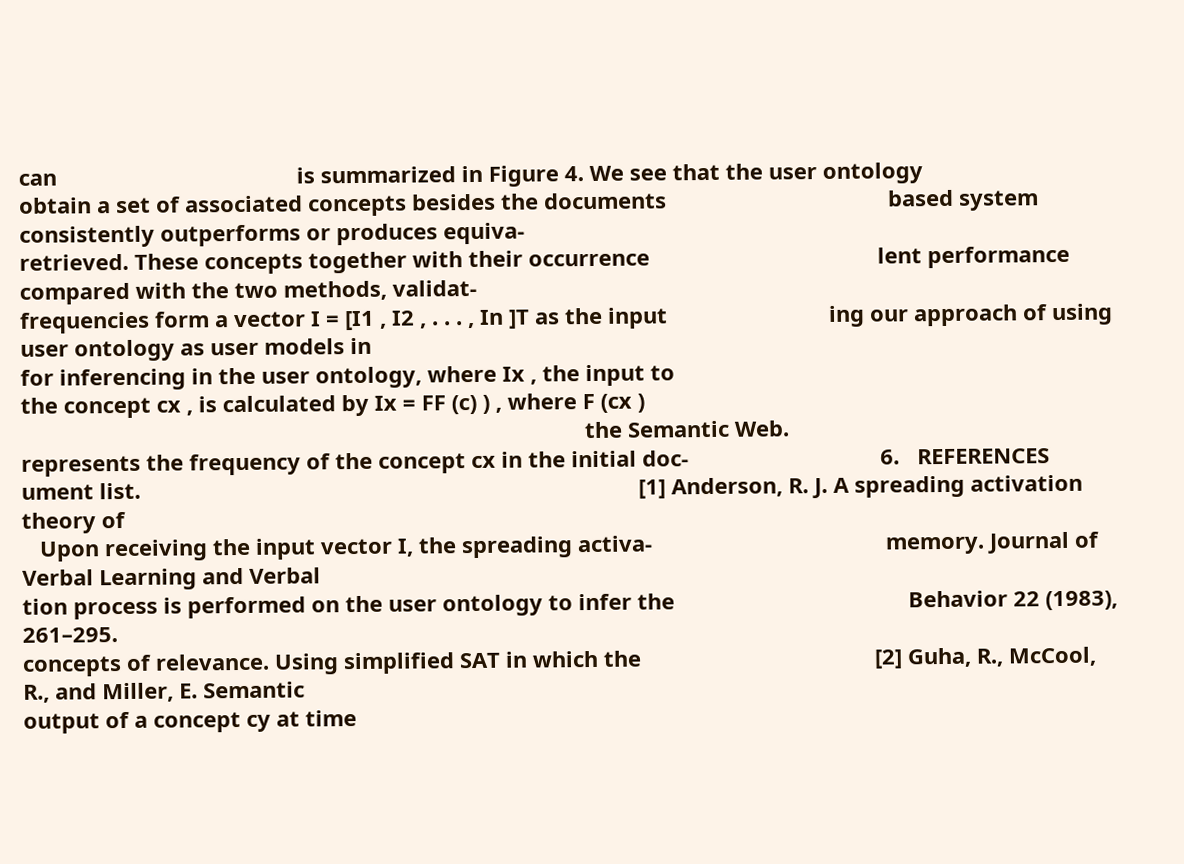can                                        is summarized in Figure 4. We see that the user ontology
obtain a set of associated concepts besides the documents                                     based system consistently outperforms or produces equiva-
retrieved. These concepts together with their occurrence                                      lent performance compared with the two methods, validat-
frequencies form a vector I = [I1 , I2 , . . . , In ]T as the input                           ing our approach of using user ontology as user models in
for inferencing in the user ontology, where Ix , the input to
the concept cx , is calculated by Ix = FF (c) ) , where F (cx )
                                                                                              the Semantic Web.
represents the frequency of the concept cx in the initial doc-                                6.   REFERENCES
ument list.                                                                                   [1] Anderson, R. J. A spreading activation theory of
   Upon receiving the input vector I, the spreading activa-                                       memory. Journal of Verbal Learning and Verbal
tion process is performed on the user ontology to infer the                                       Behavior 22 (1983), 261–295.
concepts of relevance. Using simplified SAT in which the                                       [2] Guha, R., McCool, R., and Miller, E. Semantic
output of a concept cy at time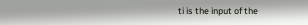ti is the input of the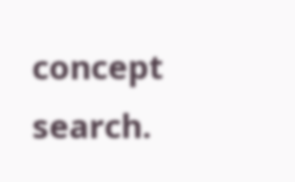concept                                     search.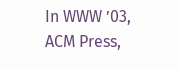In WWW ’03, ACM Press,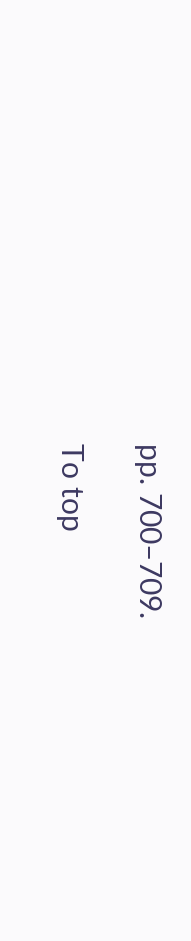pp. 700–709.

To top